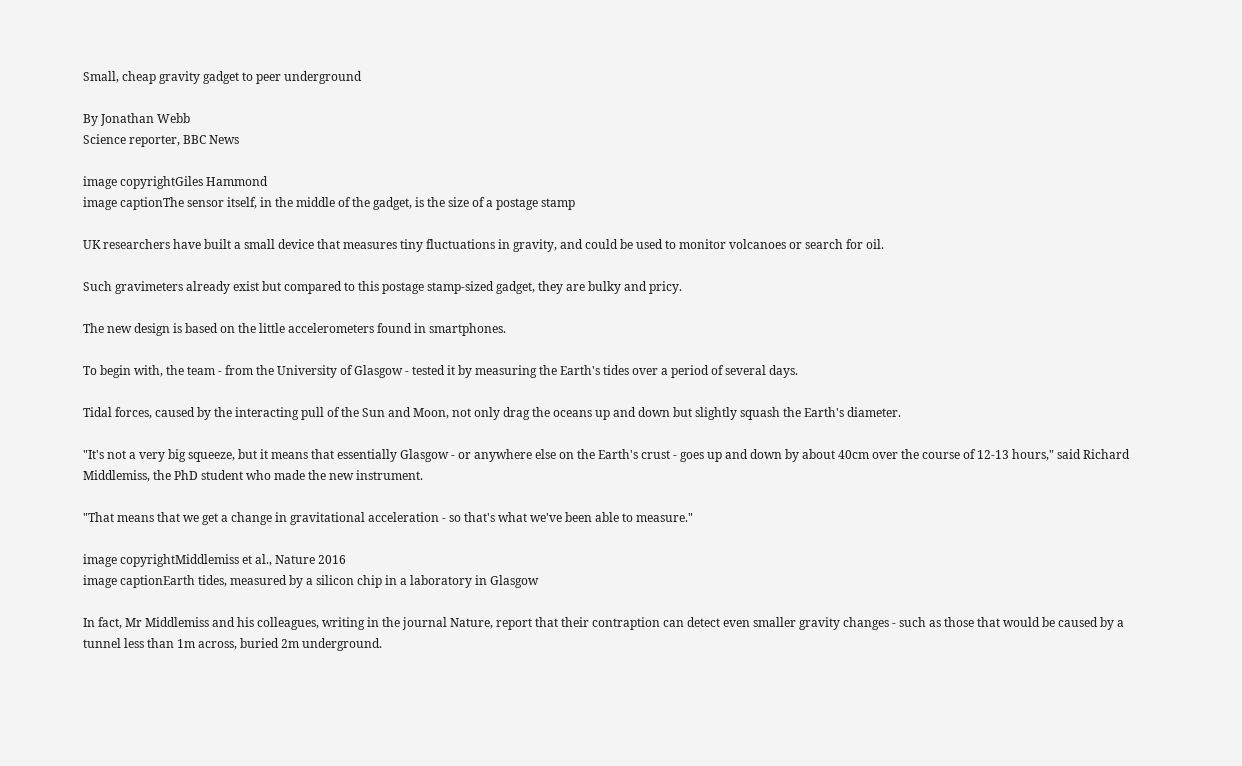Small, cheap gravity gadget to peer underground

By Jonathan Webb
Science reporter, BBC News

image copyrightGiles Hammond
image captionThe sensor itself, in the middle of the gadget, is the size of a postage stamp

UK researchers have built a small device that measures tiny fluctuations in gravity, and could be used to monitor volcanoes or search for oil.

Such gravimeters already exist but compared to this postage stamp-sized gadget, they are bulky and pricy.

The new design is based on the little accelerometers found in smartphones.

To begin with, the team - from the University of Glasgow - tested it by measuring the Earth's tides over a period of several days.

Tidal forces, caused by the interacting pull of the Sun and Moon, not only drag the oceans up and down but slightly squash the Earth's diameter.

"It's not a very big squeeze, but it means that essentially Glasgow - or anywhere else on the Earth's crust - goes up and down by about 40cm over the course of 12-13 hours," said Richard Middlemiss, the PhD student who made the new instrument.

"That means that we get a change in gravitational acceleration - so that's what we've been able to measure."

image copyrightMiddlemiss et al., Nature 2016
image captionEarth tides, measured by a silicon chip in a laboratory in Glasgow

In fact, Mr Middlemiss and his colleagues, writing in the journal Nature, report that their contraption can detect even smaller gravity changes - such as those that would be caused by a tunnel less than 1m across, buried 2m underground.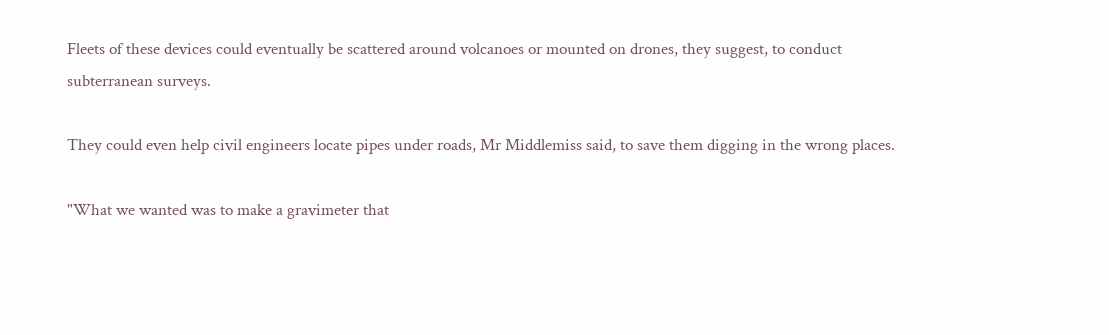Fleets of these devices could eventually be scattered around volcanoes or mounted on drones, they suggest, to conduct subterranean surveys.

They could even help civil engineers locate pipes under roads, Mr Middlemiss said, to save them digging in the wrong places.

"What we wanted was to make a gravimeter that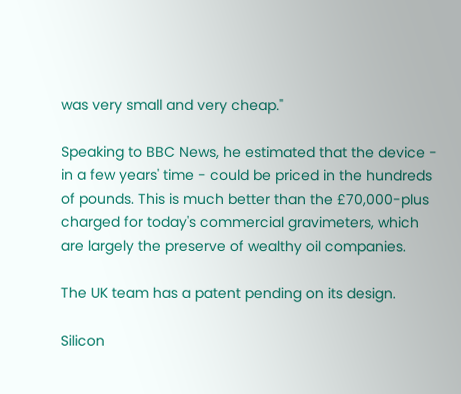was very small and very cheap."

Speaking to BBC News, he estimated that the device - in a few years' time - could be priced in the hundreds of pounds. This is much better than the £70,000-plus charged for today's commercial gravimeters, which are largely the preserve of wealthy oil companies.

The UK team has a patent pending on its design.

Silicon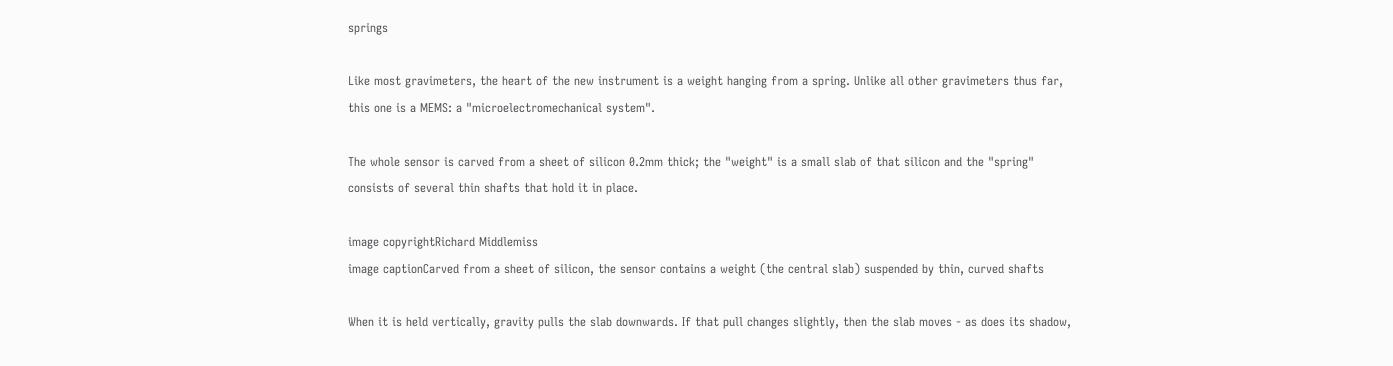springs

Like most gravimeters, the heart of the new instrument is a weight hanging from a spring. Unlike all other gravimeters thus far, this one is a MEMS: a "microelectromechanical system".

The whole sensor is carved from a sheet of silicon 0.2mm thick; the "weight" is a small slab of that silicon and the "spring" consists of several thin shafts that hold it in place.

image copyrightRichard Middlemiss
image captionCarved from a sheet of silicon, the sensor contains a weight (the central slab) suspended by thin, curved shafts

When it is held vertically, gravity pulls the slab downwards. If that pull changes slightly, then the slab moves - as does its shadow,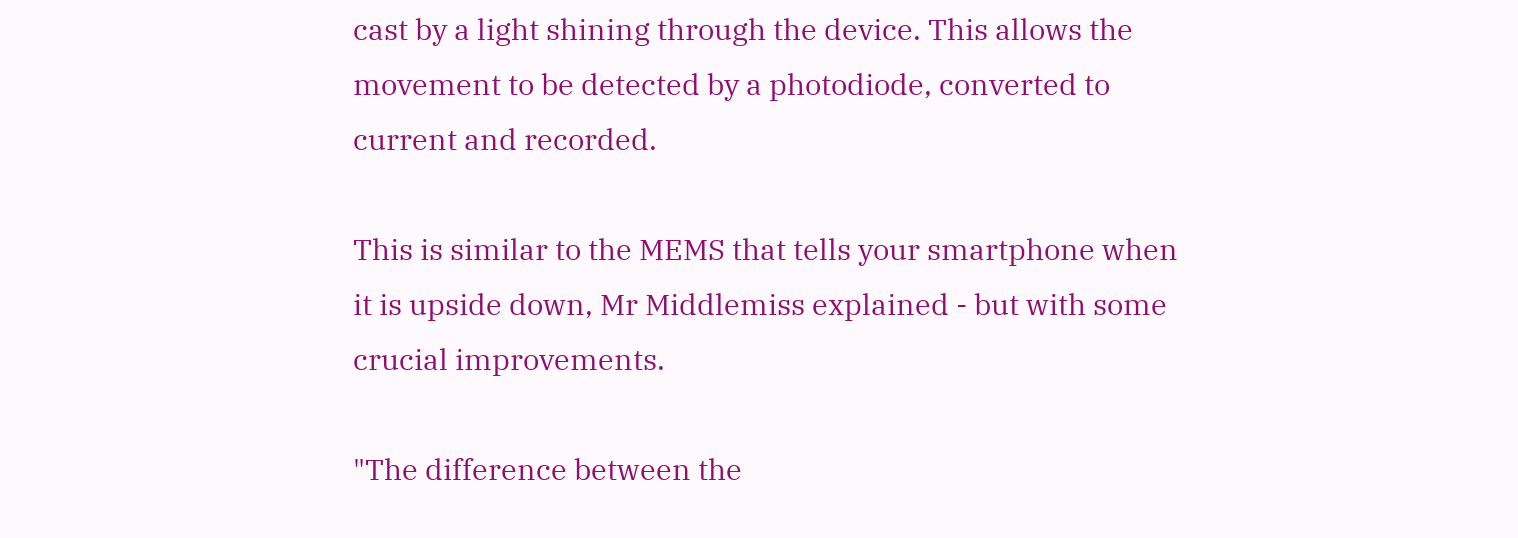cast by a light shining through the device. This allows the movement to be detected by a photodiode, converted to current and recorded.

This is similar to the MEMS that tells your smartphone when it is upside down, Mr Middlemiss explained - but with some crucial improvements.

"The difference between the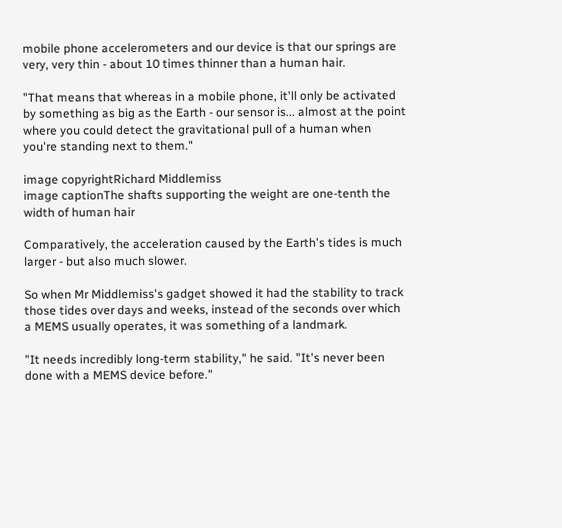mobile phone accelerometers and our device is that our springs are very, very thin - about 10 times thinner than a human hair.

"That means that whereas in a mobile phone, it'll only be activated by something as big as the Earth - our sensor is... almost at the point where you could detect the gravitational pull of a human when you're standing next to them."

image copyrightRichard Middlemiss
image captionThe shafts supporting the weight are one-tenth the width of human hair

Comparatively, the acceleration caused by the Earth's tides is much larger - but also much slower.

So when Mr Middlemiss's gadget showed it had the stability to track those tides over days and weeks, instead of the seconds over which a MEMS usually operates, it was something of a landmark.

"It needs incredibly long-term stability," he said. "It's never been done with a MEMS device before."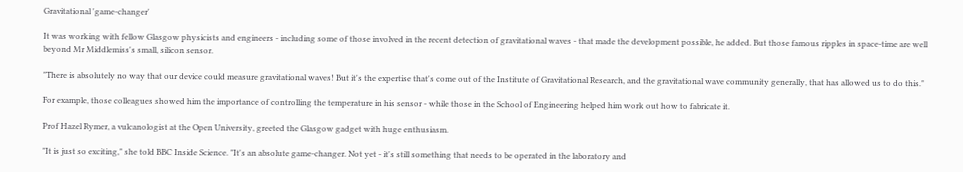Gravitational 'game-changer'

It was working with fellow Glasgow physicists and engineers - including some of those involved in the recent detection of gravitational waves - that made the development possible, he added. But those famous ripples in space-time are well beyond Mr Middlemiss's small, silicon sensor.

"There is absolutely no way that our device could measure gravitational waves! But it's the expertise that's come out of the Institute of Gravitational Research, and the gravitational wave community generally, that has allowed us to do this."

For example, those colleagues showed him the importance of controlling the temperature in his sensor - while those in the School of Engineering helped him work out how to fabricate it.

Prof Hazel Rymer, a vulcanologist at the Open University, greeted the Glasgow gadget with huge enthusiasm.

"It is just so exciting," she told BBC Inside Science. "It's an absolute game-changer. Not yet - it's still something that needs to be operated in the laboratory and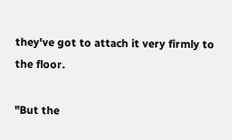they've got to attach it very firmly to the floor.

"But the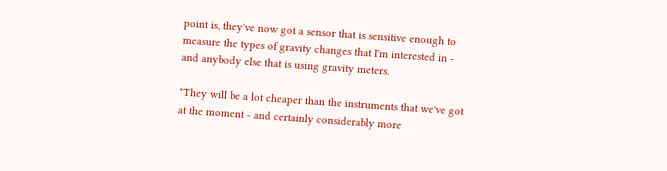point is, they've now got a sensor that is sensitive enough to measure the types of gravity changes that I'm interested in - and anybody else that is using gravity meters.

"They will be a lot cheaper than the instruments that we've got at the moment - and certainly considerably more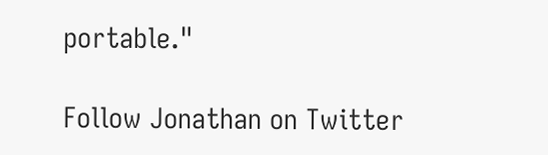portable."

Follow Jonathan on Twitter